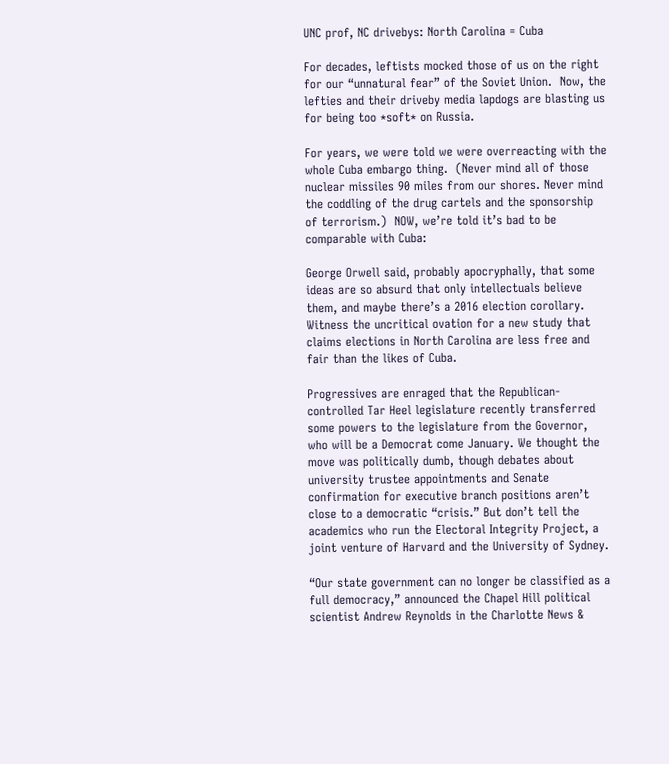UNC prof, NC drivebys: North Carolina = Cuba

For decades, leftists mocked those of us on the right for our “unnatural fear” of the Soviet Union.  Now, the lefties and their driveby media lapdogs are blasting us for being too *soft* on Russia.

For years, we were told we were overreacting with the whole Cuba embargo thing.  (Never mind all of those nuclear missiles 90 miles from our shores. Never mind the coddling of the drug cartels and the sponsorship of terrorism.)  NOW, we’re told it’s bad to be comparable with Cuba:

George Orwell said, probably apocryphally, that some ideas are so absurd that only intellectuals believe them, and maybe there’s a 2016 election corollary. Witness the uncritical ovation for a new study that claims elections in North Carolina are less free and fair than the likes of Cuba.

Progressives are enraged that the Republican-controlled Tar Heel legislature recently transferred some powers to the legislature from the Governor, who will be a Democrat come January. We thought the move was politically dumb, though debates about university trustee appointments and Senate confirmation for executive branch positions aren’t close to a democratic “crisis.” But don’t tell the academics who run the Electoral Integrity Project, a joint venture of Harvard and the University of Sydney.

“Our state government can no longer be classified as a full democracy,” announced the Chapel Hill political scientist Andrew Reynolds in the Charlotte News &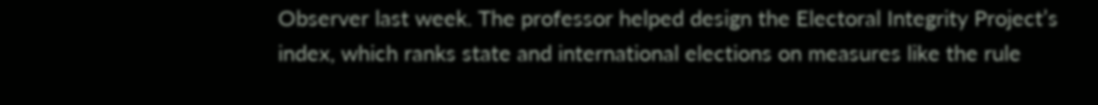Observer last week. The professor helped design the Electoral Integrity Project’s index, which ranks state and international elections on measures like the rule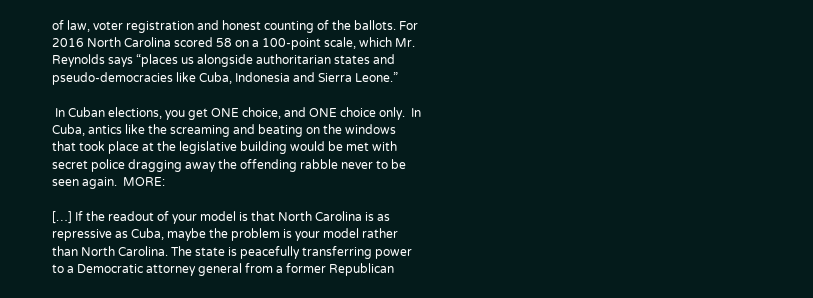of law, voter registration and honest counting of the ballots. For 2016 North Carolina scored 58 on a 100-point scale, which Mr. Reynolds says “places us alongside authoritarian states and pseudo-democracies like Cuba, Indonesia and Sierra Leone.”

 In Cuban elections, you get ONE choice, and ONE choice only.  In Cuba, antics like the screaming and beating on the windows that took place at the legislative building would be met with secret police dragging away the offending rabble never to be seen again.  MORE:

[…] If the readout of your model is that North Carolina is as repressive as Cuba, maybe the problem is your model rather than North Carolina. The state is peacefully transferring power to a Democratic attorney general from a former Republican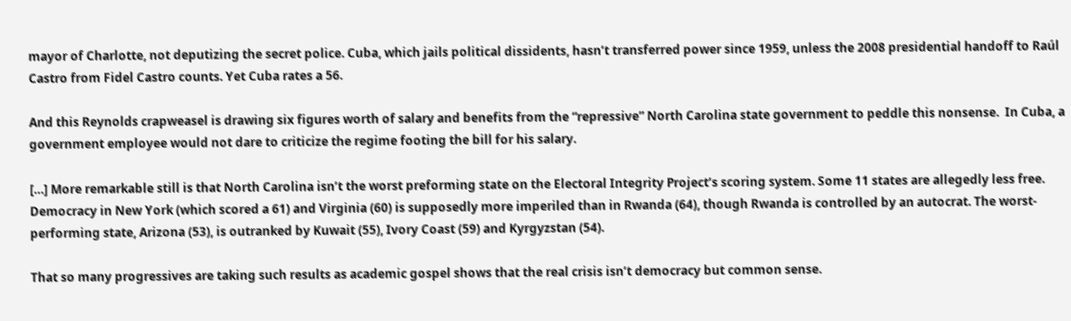mayor of Charlotte, not deputizing the secret police. Cuba, which jails political dissidents, hasn’t transferred power since 1959, unless the 2008 presidential handoff to Raúl Castro from Fidel Castro counts. Yet Cuba rates a 56.

And this Reynolds crapweasel is drawing six figures worth of salary and benefits from the “repressive” North Carolina state government to peddle this nonsense.  In Cuba, a government employee would not dare to criticize the regime footing the bill for his salary.

[…] More remarkable still is that North Carolina isn’t the worst preforming state on the Electoral Integrity Project’s scoring system. Some 11 states are allegedly less free. Democracy in New York (which scored a 61) and Virginia (60) is supposedly more imperiled than in Rwanda (64), though Rwanda is controlled by an autocrat. The worst-performing state, Arizona (53), is outranked by Kuwait (55), Ivory Coast (59) and Kyrgyzstan (54).

That so many progressives are taking such results as academic gospel shows that the real crisis isn’t democracy but common sense.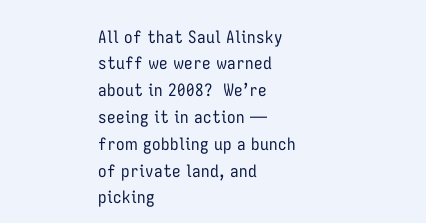All of that Saul Alinsky stuff we were warned about in 2008?  We’re seeing it in action — from gobbling up a bunch of private land, and picking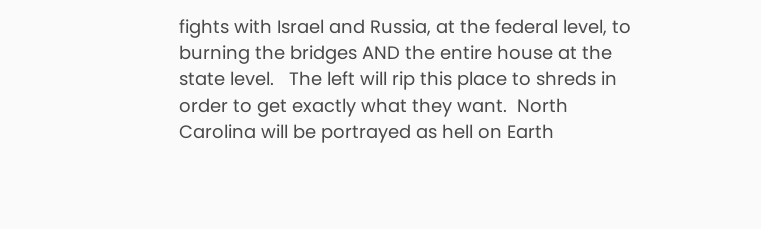fights with Israel and Russia, at the federal level, to burning the bridges AND the entire house at the state level.   The left will rip this place to shreds in order to get exactly what they want.  North Carolina will be portrayed as hell on Earth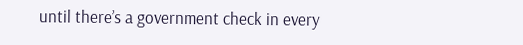until there’s a government check in every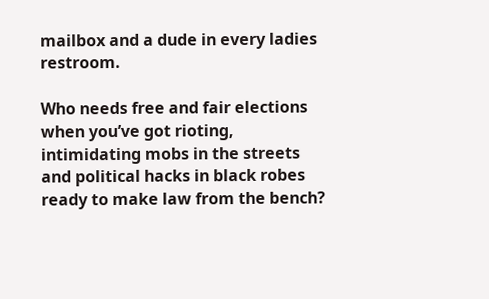mailbox and a dude in every ladies restroom.

Who needs free and fair elections when you’ve got rioting, intimidating mobs in the streets and political hacks in black robes ready to make law from the bench?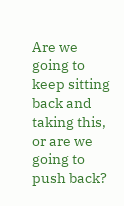Are we going to keep sitting back and taking this, or are we going to push back?